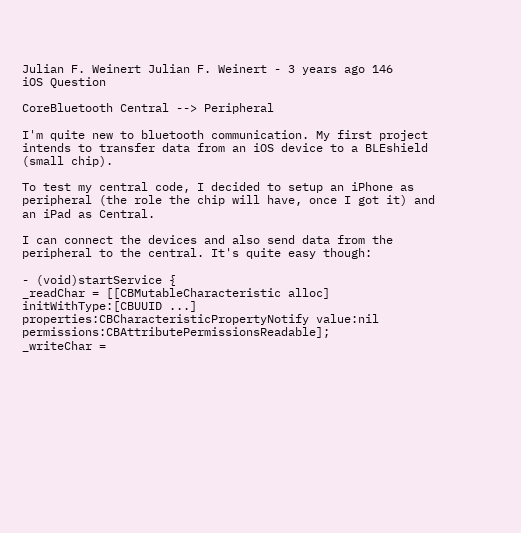Julian F. Weinert Julian F. Weinert - 3 years ago 146
iOS Question

CoreBluetooth Central --> Peripheral

I'm quite new to bluetooth communication. My first project intends to transfer data from an iOS device to a BLEshield (small chip).

To test my central code, I decided to setup an iPhone as peripheral (the role the chip will have, once I got it) and an iPad as Central.

I can connect the devices and also send data from the peripheral to the central. It's quite easy though:

- (void)startService {
_readChar = [[CBMutableCharacteristic alloc] initWithType:[CBUUID ...] properties:CBCharacteristicPropertyNotify value:nil permissions:CBAttributePermissionsReadable];
_writeChar =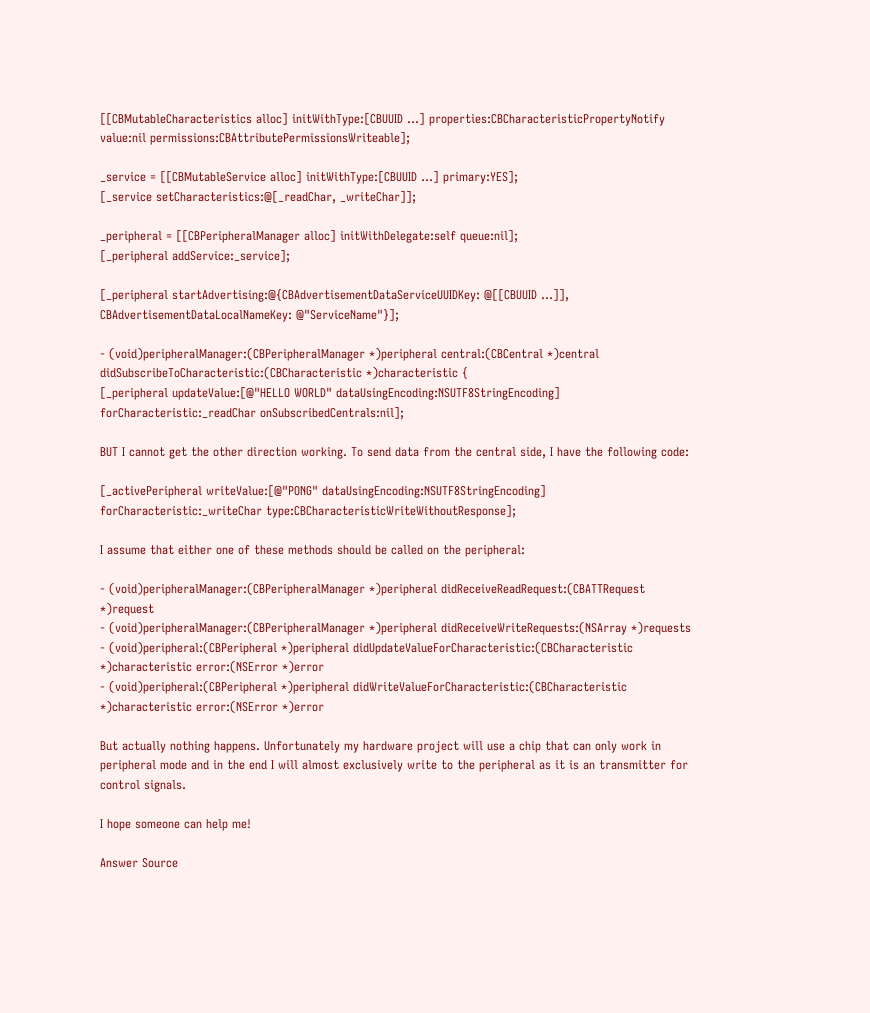[[CBMutableCharacteristics alloc] initWithType:[CBUUID ...] properties:CBCharacteristicPropertyNotify value:nil permissions:CBAttributePermissionsWriteable];

_service = [[CBMutableService alloc] initWithType:[CBUUID ...] primary:YES];
[_service setCharacteristics:@[_readChar, _writeChar]];

_peripheral = [[CBPeripheralManager alloc] initWithDelegate:self queue:nil];
[_peripheral addService:_service];

[_peripheral startAdvertising:@{CBAdvertisementDataServiceUUIDKey: @[[CBUUID ...]], CBAdvertisementDataLocalNameKey: @"ServiceName"}];

- (void)peripheralManager:(CBPeripheralManager *)peripheral central:(CBCentral *)central didSubscribeToCharacteristic:(CBCharacteristic *)characteristic {
[_peripheral updateValue:[@"HELLO WORLD" dataUsingEncoding:NSUTF8StringEncoding] forCharacteristic:_readChar onSubscribedCentrals:nil];

BUT I cannot get the other direction working. To send data from the central side, I have the following code:

[_activePeripheral writeValue:[@"PONG" dataUsingEncoding:NSUTF8StringEncoding] forCharacteristic:_writeChar type:CBCharacteristicWriteWithoutResponse];

I assume that either one of these methods should be called on the peripheral:

- (void)peripheralManager:(CBPeripheralManager *)peripheral didReceiveReadRequest:(CBATTRequest *)request
- (void)peripheralManager:(CBPeripheralManager *)peripheral didReceiveWriteRequests:(NSArray *)requests
- (void)peripheral:(CBPeripheral *)peripheral didUpdateValueForCharacteristic:(CBCharacteristic *)characteristic error:(NSError *)error
- (void)peripheral:(CBPeripheral *)peripheral didWriteValueForCharacteristic:(CBCharacteristic *)characteristic error:(NSError *)error

But actually nothing happens. Unfortunately my hardware project will use a chip that can only work in peripheral mode and in the end I will almost exclusively write to the peripheral as it is an transmitter for control signals.

I hope someone can help me!

Answer Source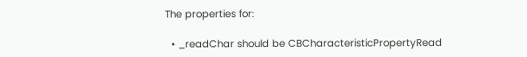The properties for:

  • _readChar should be CBCharacteristicPropertyRead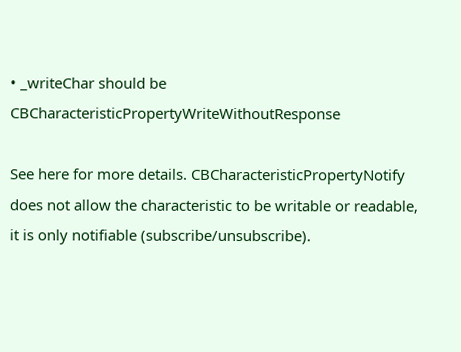• _writeChar should be CBCharacteristicPropertyWriteWithoutResponse

See here for more details. CBCharacteristicPropertyNotify does not allow the characteristic to be writable or readable, it is only notifiable (subscribe/unsubscribe).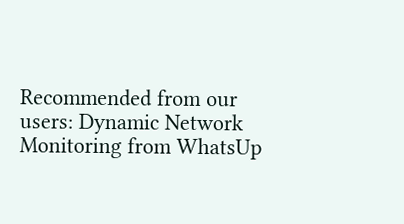Recommended from our users: Dynamic Network Monitoring from WhatsUp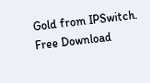Gold from IPSwitch. Free Download